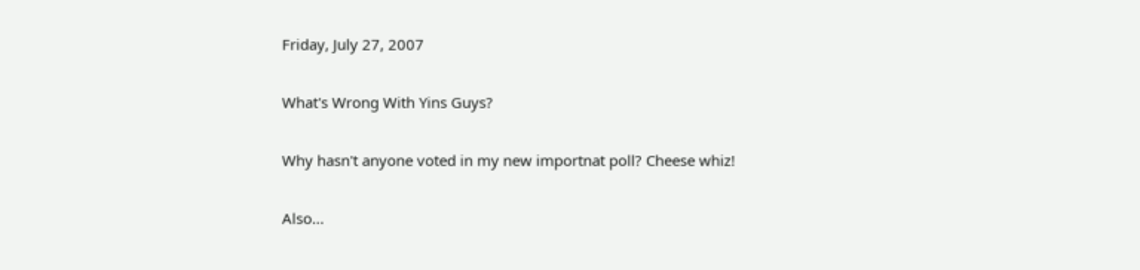Friday, July 27, 2007

What's Wrong With Yins Guys?

Why hasn't anyone voted in my new importnat poll? Cheese whiz!

Also...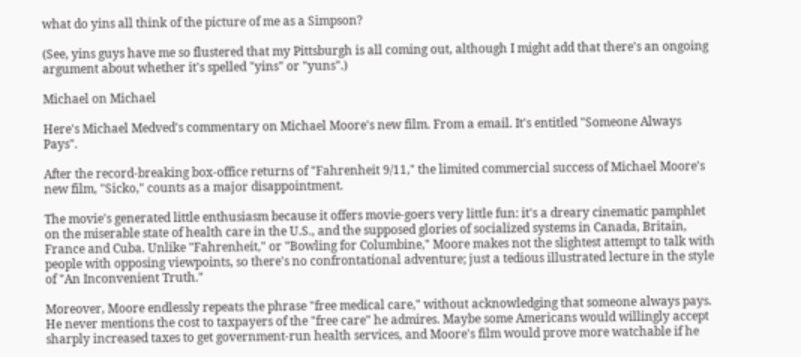what do yins all think of the picture of me as a Simpson?

(See, yins guys have me so flustered that my Pittsburgh is all coming out, although I might add that there's an ongoing argument about whether it's spelled "yins" or "yuns".)

Michael on Michael

Here's Michael Medved's commentary on Michael Moore's new film. From a email. It's entitled "Someone Always Pays".

After the record-breaking box-office returns of "Fahrenheit 9/11," the limited commercial success of Michael Moore's new film, "Sicko," counts as a major disappointment.

The movie's generated little enthusiasm because it offers movie-goers very little fun: it's a dreary cinematic pamphlet on the miserable state of health care in the U.S., and the supposed glories of socialized systems in Canada, Britain, France and Cuba. Unlike "Fahrenheit," or "Bowling for Columbine," Moore makes not the slightest attempt to talk with people with opposing viewpoints, so there's no confrontational adventure; just a tedious illustrated lecture in the style of "An Inconvenient Truth."

Moreover, Moore endlessly repeats the phrase "free medical care," without acknowledging that someone always pays. He never mentions the cost to taxpayers of the "free care" he admires. Maybe some Americans would willingly accept sharply increased taxes to get government-run health services, and Moore's film would prove more watchable if he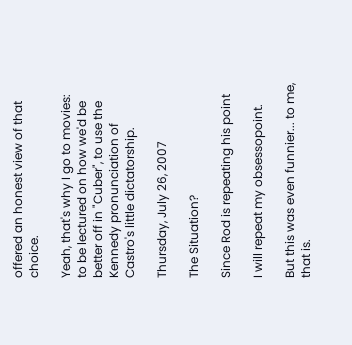offered an honest view of that choice.

Yeah, that's why I go to movies: to be lectured on how we'd be better off in "Cuber", to use the Kennedy pronunciation of Castro's little dictatorship.

Thursday, July 26, 2007

The Situation?

Since Rod is repeating his point

I will repeat my obsessopoint.

But this was even funnier... to me, that is.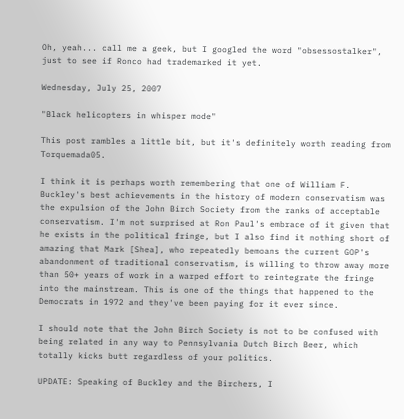Oh, yeah... call me a geek, but I googled the word "obsessostalker", just to see if Ronco had trademarked it yet.

Wednesday, July 25, 2007

"Black helicopters in whisper mode"

This post rambles a little bit, but it's definitely worth reading from Torquemada05.

I think it is perhaps worth remembering that one of William F. Buckley's best achievements in the history of modern conservatism was the expulsion of the John Birch Society from the ranks of acceptable conservatism. I'm not surprised at Ron Paul's embrace of it given that he exists in the political fringe, but I also find it nothing short of amazing that Mark [Shea], who repeatedly bemoans the current GOP's abandonment of traditional conservatism, is willing to throw away more than 50+ years of work in a warped effort to reintegrate the fringe into the mainstream. This is one of the things that happened to the Democrats in 1972 and they've been paying for it ever since.

I should note that the John Birch Society is not to be confused with being related in any way to Pennsylvania Dutch Birch Beer, which totally kicks butt regardless of your politics.

UPDATE: Speaking of Buckley and the Birchers, I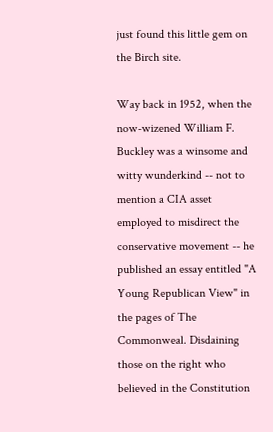just found this little gem on the Birch site.

Way back in 1952, when the now-wizened William F. Buckley was a winsome and witty wunderkind -- not to mention a CIA asset employed to misdirect the conservative movement -- he published an essay entitled "A Young Republican View" in the pages of The Commonweal. Disdaining those on the right who believed in the Constitution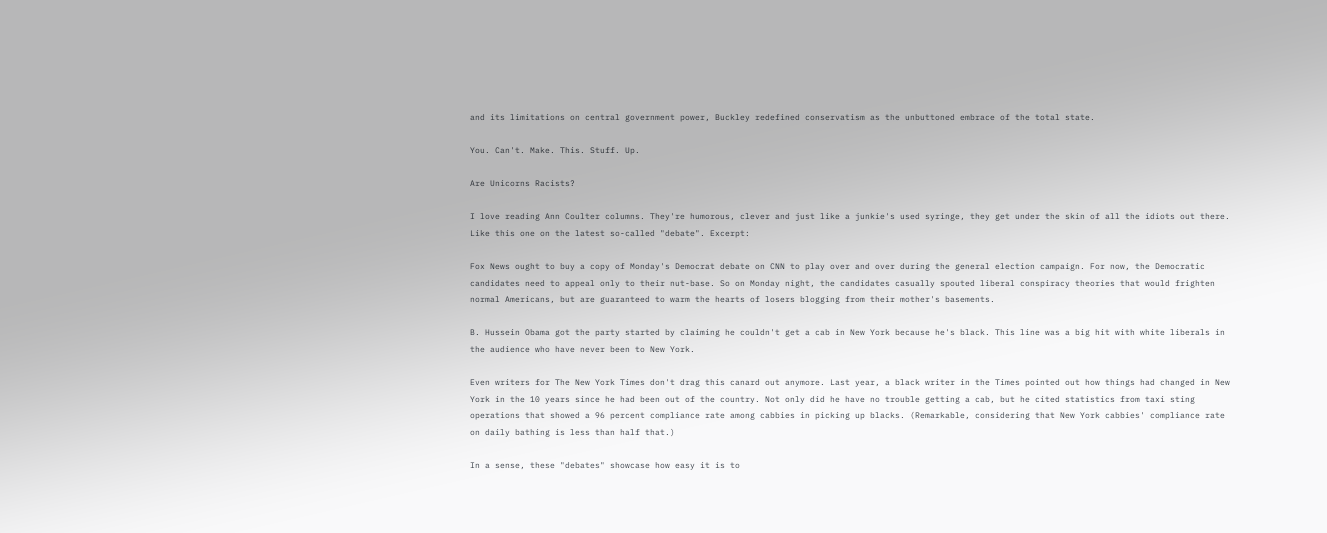and its limitations on central government power, Buckley redefined conservatism as the unbuttoned embrace of the total state.

You. Can't. Make. This. Stuff. Up.

Are Unicorns Racists?

I love reading Ann Coulter columns. They're humorous, clever and just like a junkie's used syringe, they get under the skin of all the idiots out there. Like this one on the latest so-called "debate". Excerpt:

Fox News ought to buy a copy of Monday's Democrat debate on CNN to play over and over during the general election campaign. For now, the Democratic candidates need to appeal only to their nut-base. So on Monday night, the candidates casually spouted liberal conspiracy theories that would frighten normal Americans, but are guaranteed to warm the hearts of losers blogging from their mother's basements.

B. Hussein Obama got the party started by claiming he couldn't get a cab in New York because he's black. This line was a big hit with white liberals in the audience who have never been to New York.

Even writers for The New York Times don't drag this canard out anymore. Last year, a black writer in the Times pointed out how things had changed in New York in the 10 years since he had been out of the country. Not only did he have no trouble getting a cab, but he cited statistics from taxi sting operations that showed a 96 percent compliance rate among cabbies in picking up blacks. (Remarkable, considering that New York cabbies' compliance rate on daily bathing is less than half that.)

In a sense, these "debates" showcase how easy it is to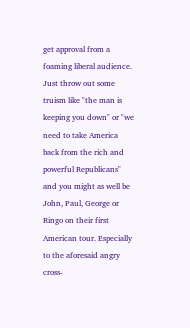get approval from a foaming liberal audience. Just throw out some truism like "the man is keeping you down" or "we need to take America back from the rich and powerful Republicans" and you might as well be John, Paul, George or Ringo on their first American tour. Especially to the aforesaid angry cross-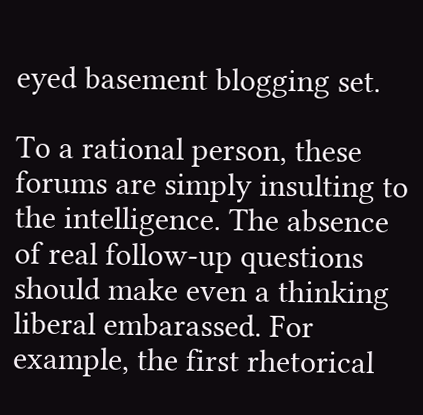eyed basement blogging set.

To a rational person, these forums are simply insulting to the intelligence. The absence of real follow-up questions should make even a thinking liberal embarassed. For example, the first rhetorical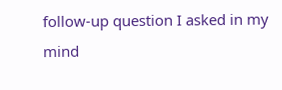follow-up question I asked in my mind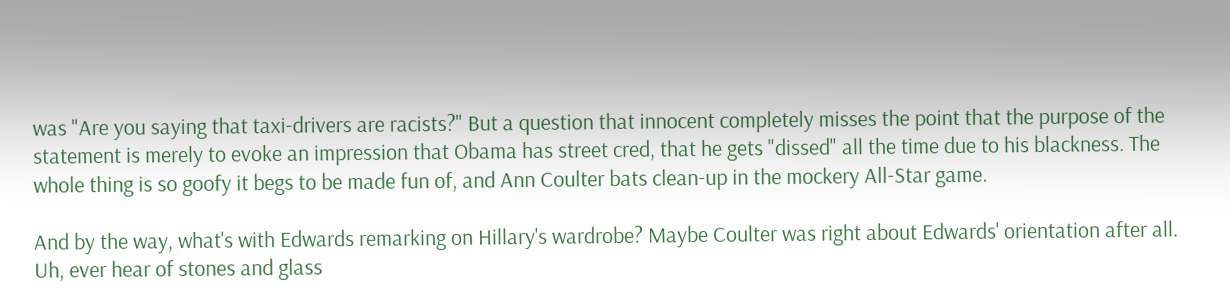was "Are you saying that taxi-drivers are racists?" But a question that innocent completely misses the point that the purpose of the statement is merely to evoke an impression that Obama has street cred, that he gets "dissed" all the time due to his blackness. The whole thing is so goofy it begs to be made fun of, and Ann Coulter bats clean-up in the mockery All-Star game.

And by the way, what's with Edwards remarking on Hillary's wardrobe? Maybe Coulter was right about Edwards' orientation after all. Uh, ever hear of stones and glass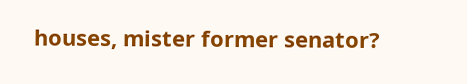houses, mister former senator?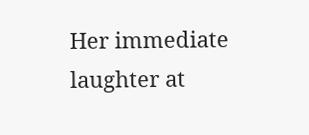Her immediate laughter at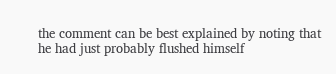the comment can be best explained by noting that he had just probably flushed himself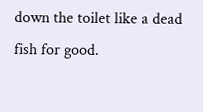down the toilet like a dead fish for good.